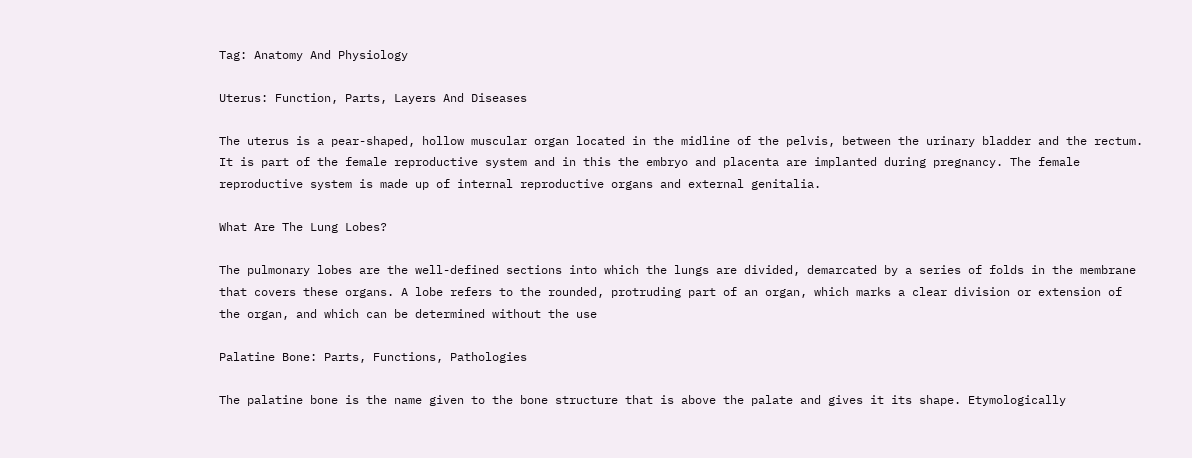Tag: Anatomy And Physiology

Uterus: Function, Parts, Layers And Diseases

The uterus is a pear-shaped, hollow muscular organ located in the midline of the pelvis, between the urinary bladder and the rectum. It is part of the female reproductive system and in this the embryo and placenta are implanted during pregnancy. The female reproductive system is made up of internal reproductive organs and external genitalia.

What Are The Lung Lobes?

The pulmonary lobes are the well-defined sections into which the lungs are divided, demarcated by a series of folds in the membrane that covers these organs. A lobe refers to the rounded, protruding part of an organ, which marks a clear division or extension of the organ, and which can be determined without the use

Palatine Bone: Parts, Functions, Pathologies

The palatine bone is the name given to the bone structure that is above the palate and gives it its shape. Etymologically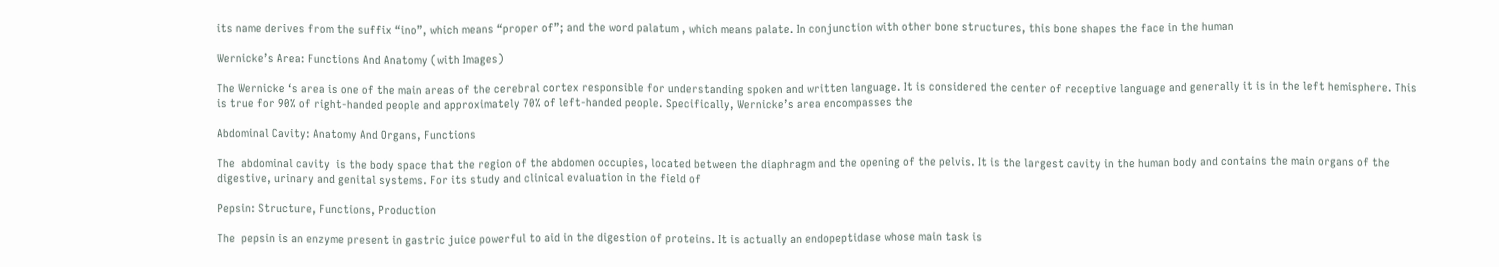its name derives from the suffix “ino”, which means “proper of”; and the word palatum , which means palate. In conjunction with other bone structures, this bone shapes the face in the human

Wernicke’s Area: Functions And Anatomy (with Images)

The Wernicke ‘s area is one of the main areas of the cerebral cortex responsible for understanding spoken and written language. It is considered the center of receptive language and generally it is in the left hemisphere. This is true for 90% of right-handed people and approximately 70% of left-handed people. Specifically, Wernicke’s area encompasses the

Abdominal Cavity: Anatomy And Organs, Functions

The  abdominal cavity  is the body space that the region of the abdomen occupies, located between the diaphragm and the opening of the pelvis. It is the largest cavity in the human body and contains the main organs of the digestive, urinary and genital systems. For its study and clinical evaluation in the field of

Pepsin: Structure, Functions, Production

The  pepsin is an enzyme present in gastric juice powerful to aid in the digestion of proteins. It is actually an endopeptidase whose main task is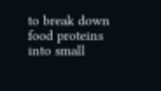to break down food proteins into small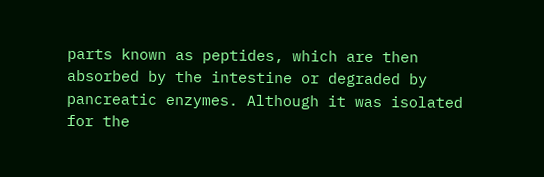parts known as peptides, which are then absorbed by the intestine or degraded by pancreatic enzymes. Although it was isolated for the